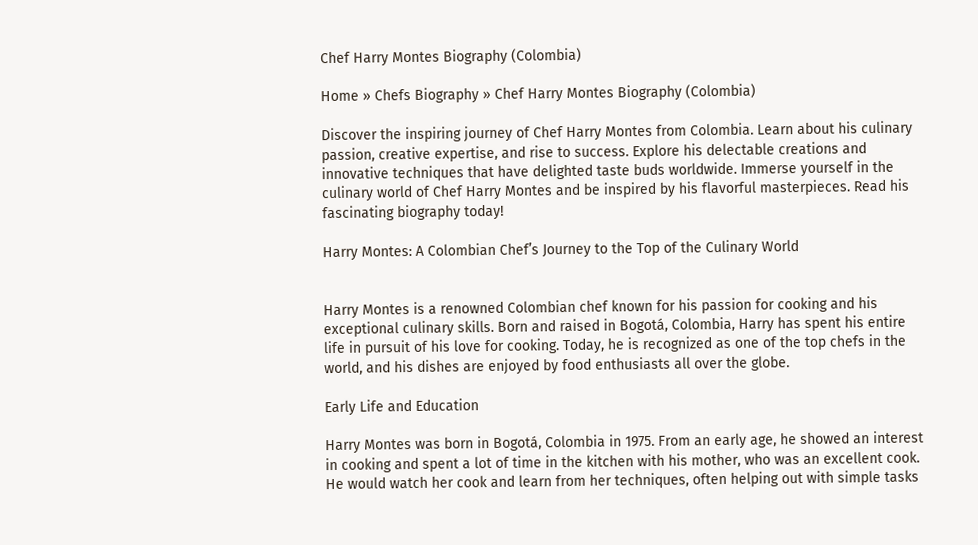Chef Harry Montes Biography (Colombia)

Home » Chefs Biography » Chef Harry Montes Biography (Colombia)

Discover the inspiring journey of Chef Harry Montes from Colombia. Learn about his culinary passion, creative expertise, and rise to success. Explore his delectable creations and innovative techniques that have delighted taste buds worldwide. Immerse yourself in the culinary world of Chef Harry Montes and be inspired by his flavorful masterpieces. Read his fascinating biography today!

Harry Montes: A Colombian Chef’s Journey to the Top of the Culinary World


Harry Montes is a renowned Colombian chef known for his passion for cooking and his exceptional culinary skills. Born and raised in Bogotá, Colombia, Harry has spent his entire life in pursuit of his love for cooking. Today, he is recognized as one of the top chefs in the world, and his dishes are enjoyed by food enthusiasts all over the globe.

Early Life and Education

Harry Montes was born in Bogotá, Colombia in 1975. From an early age, he showed an interest in cooking and spent a lot of time in the kitchen with his mother, who was an excellent cook. He would watch her cook and learn from her techniques, often helping out with simple tasks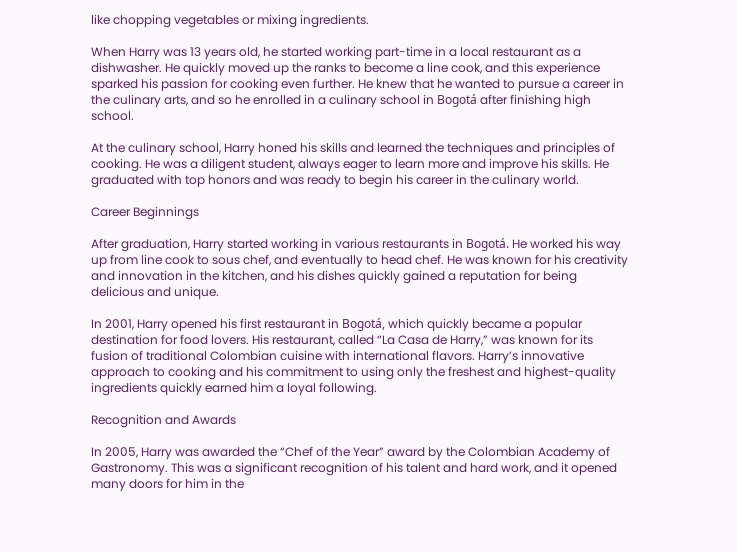like chopping vegetables or mixing ingredients.

When Harry was 13 years old, he started working part-time in a local restaurant as a dishwasher. He quickly moved up the ranks to become a line cook, and this experience sparked his passion for cooking even further. He knew that he wanted to pursue a career in the culinary arts, and so he enrolled in a culinary school in Bogotá after finishing high school.

At the culinary school, Harry honed his skills and learned the techniques and principles of cooking. He was a diligent student, always eager to learn more and improve his skills. He graduated with top honors and was ready to begin his career in the culinary world.

Career Beginnings

After graduation, Harry started working in various restaurants in Bogotá. He worked his way up from line cook to sous chef, and eventually to head chef. He was known for his creativity and innovation in the kitchen, and his dishes quickly gained a reputation for being delicious and unique.

In 2001, Harry opened his first restaurant in Bogotá, which quickly became a popular destination for food lovers. His restaurant, called “La Casa de Harry,” was known for its fusion of traditional Colombian cuisine with international flavors. Harry’s innovative approach to cooking and his commitment to using only the freshest and highest-quality ingredients quickly earned him a loyal following.

Recognition and Awards

In 2005, Harry was awarded the “Chef of the Year” award by the Colombian Academy of Gastronomy. This was a significant recognition of his talent and hard work, and it opened many doors for him in the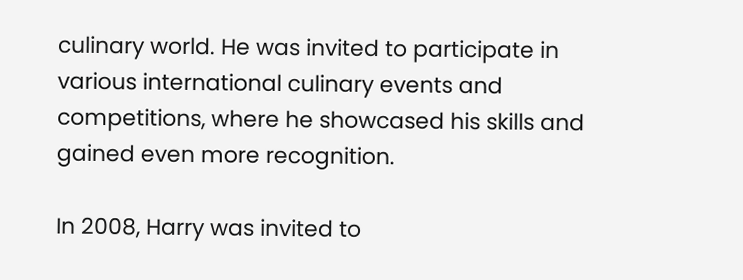culinary world. He was invited to participate in various international culinary events and competitions, where he showcased his skills and gained even more recognition.

In 2008, Harry was invited to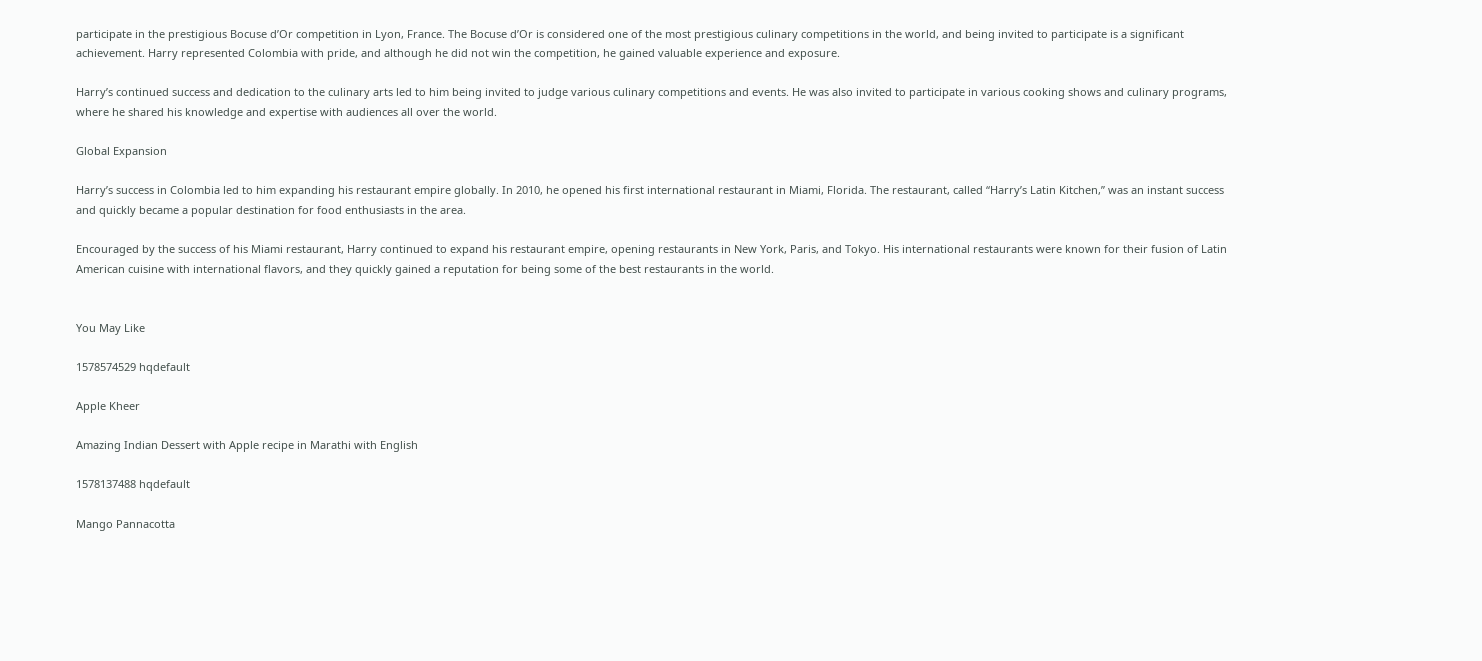participate in the prestigious Bocuse d’Or competition in Lyon, France. The Bocuse d’Or is considered one of the most prestigious culinary competitions in the world, and being invited to participate is a significant achievement. Harry represented Colombia with pride, and although he did not win the competition, he gained valuable experience and exposure.

Harry’s continued success and dedication to the culinary arts led to him being invited to judge various culinary competitions and events. He was also invited to participate in various cooking shows and culinary programs, where he shared his knowledge and expertise with audiences all over the world.

Global Expansion

Harry’s success in Colombia led to him expanding his restaurant empire globally. In 2010, he opened his first international restaurant in Miami, Florida. The restaurant, called “Harry’s Latin Kitchen,” was an instant success and quickly became a popular destination for food enthusiasts in the area.

Encouraged by the success of his Miami restaurant, Harry continued to expand his restaurant empire, opening restaurants in New York, Paris, and Tokyo. His international restaurants were known for their fusion of Latin American cuisine with international flavors, and they quickly gained a reputation for being some of the best restaurants in the world.


You May Like

1578574529 hqdefault

Apple Kheer

Amazing Indian Dessert with Apple recipe in Marathi with English

1578137488 hqdefault

Mango Pannacotta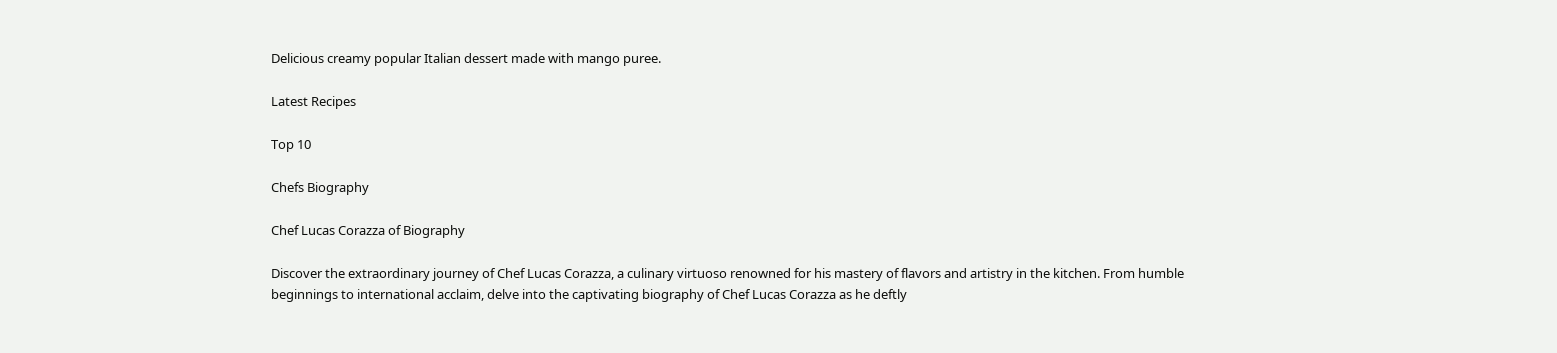Delicious creamy popular Italian dessert made with mango puree.

Latest Recipes

Top 10

Chefs Biography

Chef Lucas Corazza of Biography

Discover the extraordinary journey of Chef Lucas Corazza, a culinary virtuoso renowned for his mastery of flavors and artistry in the kitchen. From humble beginnings to international acclaim, delve into the captivating biography of Chef Lucas Corazza as he deftly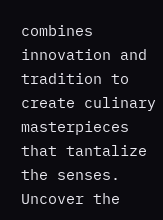combines innovation and tradition to create culinary masterpieces that tantalize the senses. Uncover the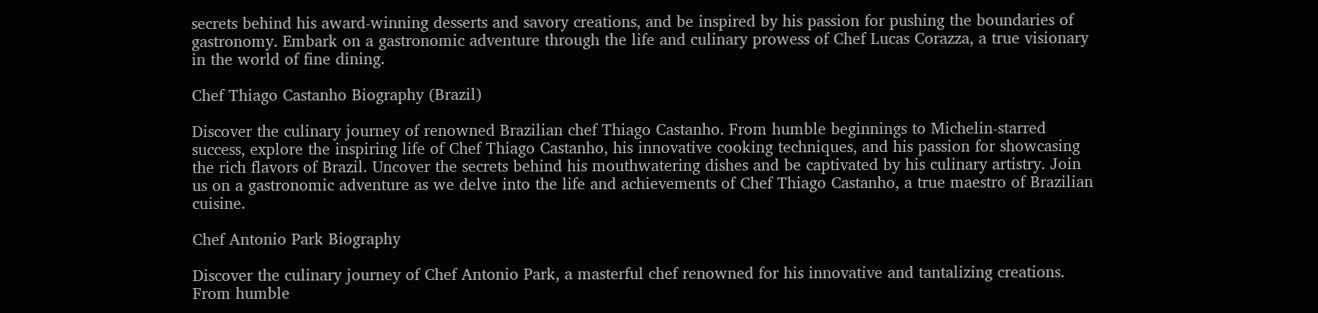secrets behind his award-winning desserts and savory creations, and be inspired by his passion for pushing the boundaries of gastronomy. Embark on a gastronomic adventure through the life and culinary prowess of Chef Lucas Corazza, a true visionary in the world of fine dining.

Chef Thiago Castanho Biography (Brazil)

Discover the culinary journey of renowned Brazilian chef Thiago Castanho. From humble beginnings to Michelin-starred success, explore the inspiring life of Chef Thiago Castanho, his innovative cooking techniques, and his passion for showcasing the rich flavors of Brazil. Uncover the secrets behind his mouthwatering dishes and be captivated by his culinary artistry. Join us on a gastronomic adventure as we delve into the life and achievements of Chef Thiago Castanho, a true maestro of Brazilian cuisine.

Chef Antonio Park Biography

Discover the culinary journey of Chef Antonio Park, a masterful chef renowned for his innovative and tantalizing creations. From humble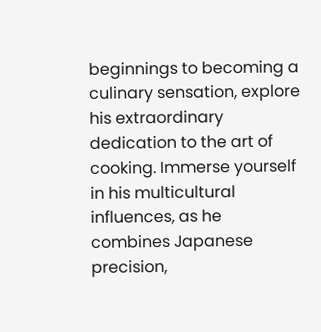beginnings to becoming a culinary sensation, explore his extraordinary dedication to the art of cooking. Immerse yourself in his multicultural influences, as he combines Japanese precision,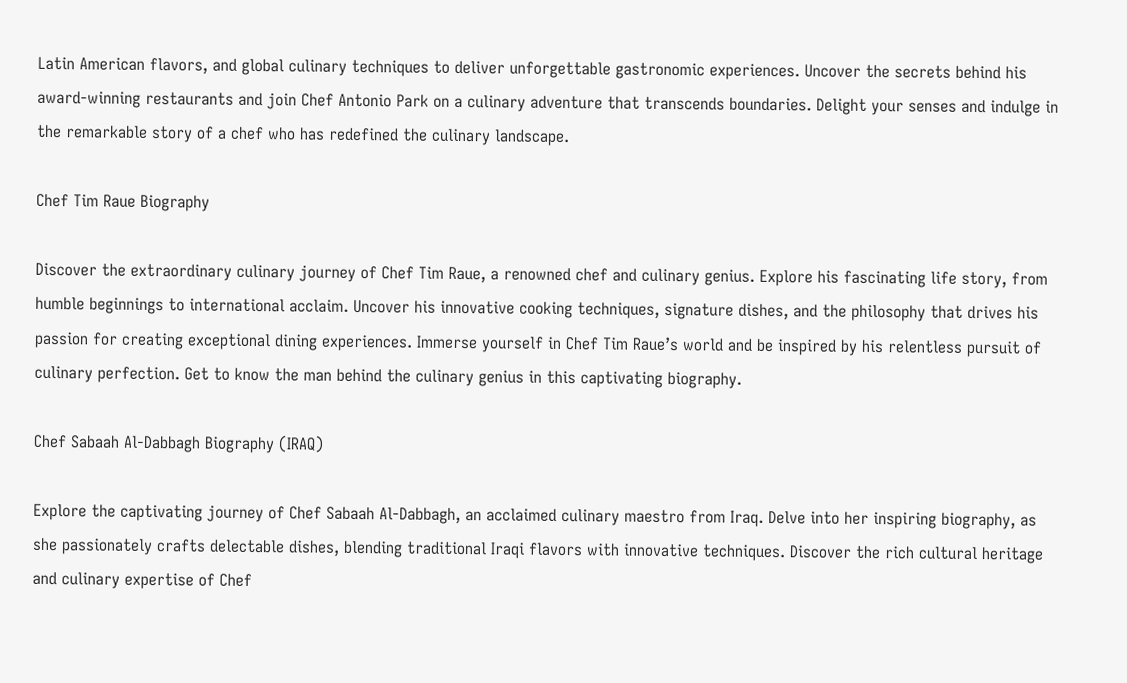Latin American flavors, and global culinary techniques to deliver unforgettable gastronomic experiences. Uncover the secrets behind his award-winning restaurants and join Chef Antonio Park on a culinary adventure that transcends boundaries. Delight your senses and indulge in the remarkable story of a chef who has redefined the culinary landscape.

Chef Tim Raue Biography

Discover the extraordinary culinary journey of Chef Tim Raue, a renowned chef and culinary genius. Explore his fascinating life story, from humble beginnings to international acclaim. Uncover his innovative cooking techniques, signature dishes, and the philosophy that drives his passion for creating exceptional dining experiences. Immerse yourself in Chef Tim Raue’s world and be inspired by his relentless pursuit of culinary perfection. Get to know the man behind the culinary genius in this captivating biography.

Chef Sabaah Al-Dabbagh Biography (IRAQ)

Explore the captivating journey of Chef Sabaah Al-Dabbagh, an acclaimed culinary maestro from Iraq. Delve into her inspiring biography, as she passionately crafts delectable dishes, blending traditional Iraqi flavors with innovative techniques. Discover the rich cultural heritage and culinary expertise of Chef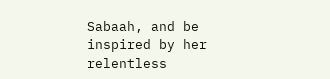Sabaah, and be inspired by her relentless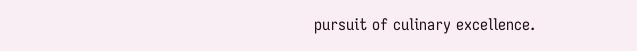pursuit of culinary excellence.